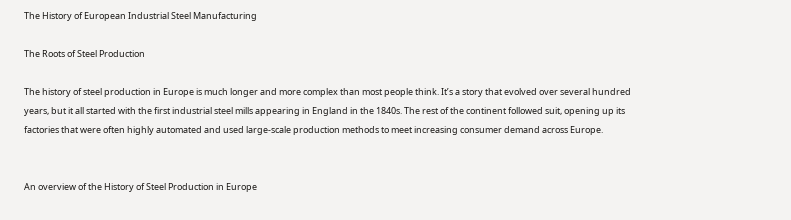The History of European Industrial Steel Manufacturing

The Roots of Steel Production

The history of steel production in Europe is much longer and more complex than most people think. It’s a story that evolved over several hundred years, but it all started with the first industrial steel mills appearing in England in the 1840s. The rest of the continent followed suit, opening up its factories that were often highly automated and used large-scale production methods to meet increasing consumer demand across Europe.


An overview of the History of Steel Production in Europe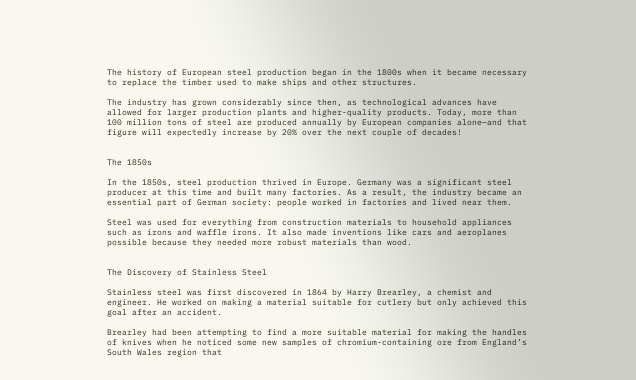The history of European steel production began in the 1800s when it became necessary to replace the timber used to make ships and other structures.

The industry has grown considerably since then, as technological advances have allowed for larger production plants and higher-quality products. Today, more than 100 million tons of steel are produced annually by European companies alone—and that figure will expectedly increase by 20% over the next couple of decades!


The 1850s

In the 1850s, steel production thrived in Europe. Germany was a significant steel producer at this time and built many factories. As a result, the industry became an essential part of German society: people worked in factories and lived near them.

Steel was used for everything from construction materials to household appliances such as irons and waffle irons. It also made inventions like cars and aeroplanes possible because they needed more robust materials than wood.


The Discovery of Stainless Steel

Stainless steel was first discovered in 1864 by Harry Brearley, a chemist and engineer. He worked on making a material suitable for cutlery but only achieved this goal after an accident.

Brearley had been attempting to find a more suitable material for making the handles of knives when he noticed some new samples of chromium-containing ore from England’s South Wales region that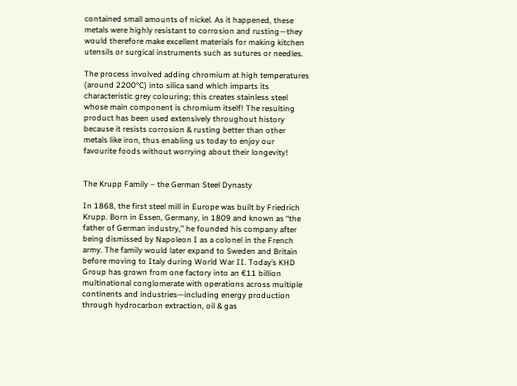contained small amounts of nickel. As it happened, these metals were highly resistant to corrosion and rusting—they would therefore make excellent materials for making kitchen utensils or surgical instruments such as sutures or needles.

The process involved adding chromium at high temperatures (around 2200°C) into silica sand which imparts its characteristic grey colouring; this creates stainless steel whose main component is chromium itself! The resulting product has been used extensively throughout history because it resists corrosion & rusting better than other metals like iron, thus enabling us today to enjoy our favourite foods without worrying about their longevity!


The Krupp Family – the German Steel Dynasty

In 1868, the first steel mill in Europe was built by Friedrich Krupp. Born in Essen, Germany, in 1809 and known as “the father of German industry,” he founded his company after being dismissed by Napoleon I as a colonel in the French army. The family would later expand to Sweden and Britain before moving to Italy during World War II. Today’s KHD Group has grown from one factory into an €11 billion multinational conglomerate with operations across multiple continents and industries—including energy production through hydrocarbon extraction, oil & gas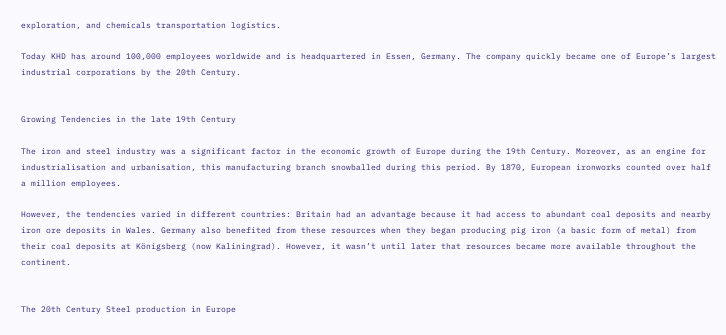exploration, and chemicals transportation logistics.

Today KHD has around 100,000 employees worldwide and is headquartered in Essen, Germany. The company quickly became one of Europe’s largest industrial corporations by the 20th Century.


Growing Tendencies in the late 19th Century

The iron and steel industry was a significant factor in the economic growth of Europe during the 19th Century. Moreover, as an engine for industrialisation and urbanisation, this manufacturing branch snowballed during this period. By 1870, European ironworks counted over half a million employees.

However, the tendencies varied in different countries: Britain had an advantage because it had access to abundant coal deposits and nearby iron ore deposits in Wales. Germany also benefited from these resources when they began producing pig iron (a basic form of metal) from their coal deposits at Königsberg (now Kaliningrad). However, it wasn’t until later that resources became more available throughout the continent.


The 20th Century Steel production in Europe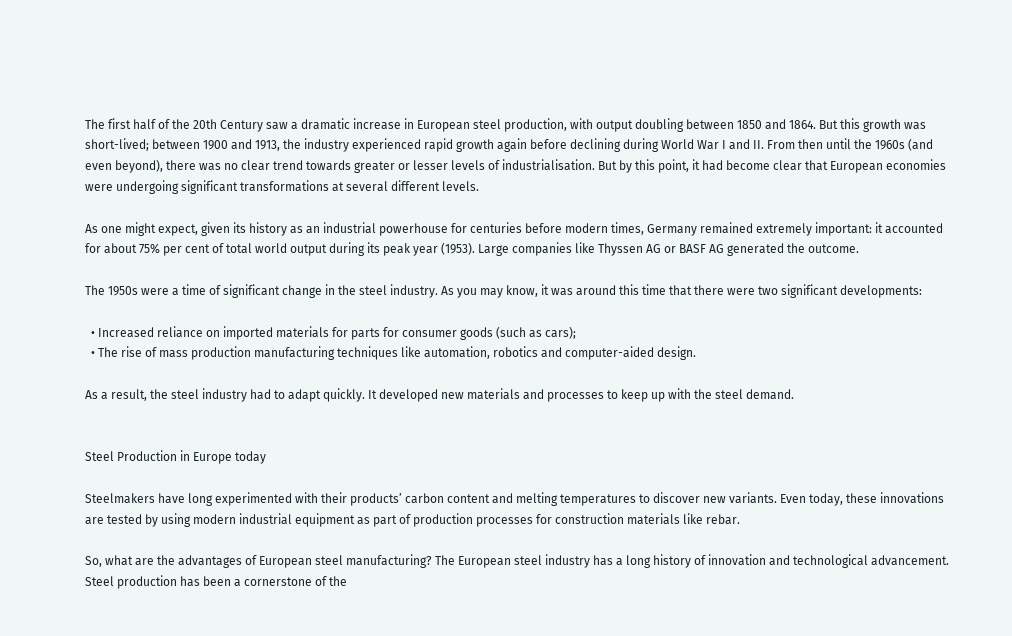The first half of the 20th Century saw a dramatic increase in European steel production, with output doubling between 1850 and 1864. But this growth was short-lived; between 1900 and 1913, the industry experienced rapid growth again before declining during World War I and II. From then until the 1960s (and even beyond), there was no clear trend towards greater or lesser levels of industrialisation. But by this point, it had become clear that European economies were undergoing significant transformations at several different levels.

As one might expect, given its history as an industrial powerhouse for centuries before modern times, Germany remained extremely important: it accounted for about 75% per cent of total world output during its peak year (1953). Large companies like Thyssen AG or BASF AG generated the outcome.

The 1950s were a time of significant change in the steel industry. As you may know, it was around this time that there were two significant developments:

  • Increased reliance on imported materials for parts for consumer goods (such as cars);
  • The rise of mass production manufacturing techniques like automation, robotics and computer-aided design.

As a result, the steel industry had to adapt quickly. It developed new materials and processes to keep up with the steel demand.


Steel Production in Europe today

Steelmakers have long experimented with their products’ carbon content and melting temperatures to discover new variants. Even today, these innovations are tested by using modern industrial equipment as part of production processes for construction materials like rebar.

So, what are the advantages of European steel manufacturing? The European steel industry has a long history of innovation and technological advancement. Steel production has been a cornerstone of the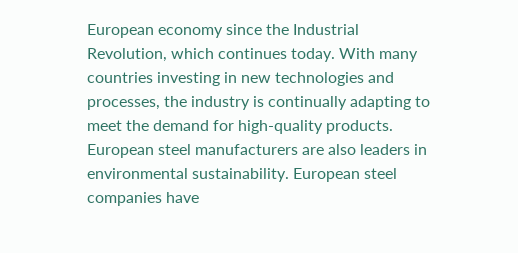European economy since the Industrial Revolution, which continues today. With many countries investing in new technologies and processes, the industry is continually adapting to meet the demand for high-quality products. European steel manufacturers are also leaders in environmental sustainability. European steel companies have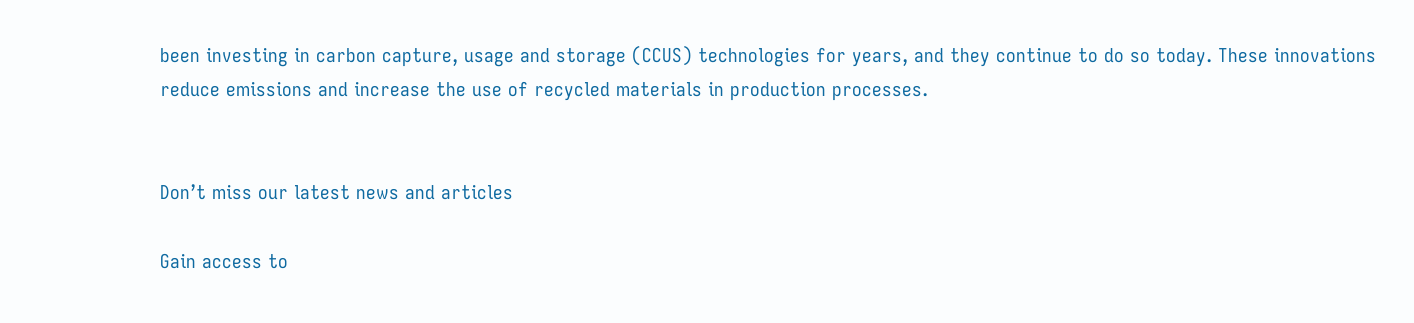been investing in carbon capture, usage and storage (CCUS) technologies for years, and they continue to do so today. These innovations reduce emissions and increase the use of recycled materials in production processes.


Don’t miss our latest news and articles

Gain access to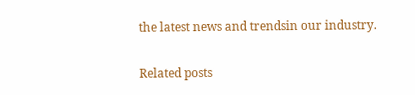the latest news and trendsin our industry.

Related posts